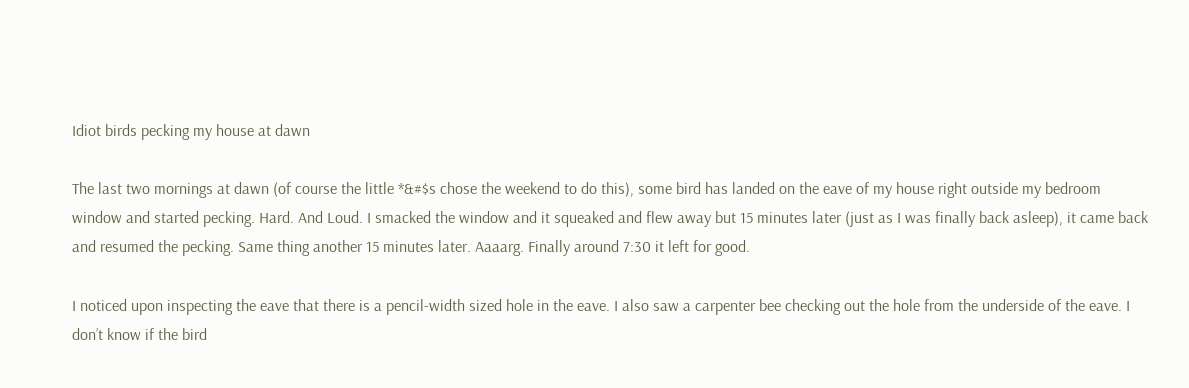Idiot birds pecking my house at dawn

The last two mornings at dawn (of course the little *&#$s chose the weekend to do this), some bird has landed on the eave of my house right outside my bedroom window and started pecking. Hard. And Loud. I smacked the window and it squeaked and flew away but 15 minutes later (just as I was finally back asleep), it came back and resumed the pecking. Same thing another 15 minutes later. Aaaarg. Finally around 7:30 it left for good.

I noticed upon inspecting the eave that there is a pencil-width sized hole in the eave. I also saw a carpenter bee checking out the hole from the underside of the eave. I don’t know if the bird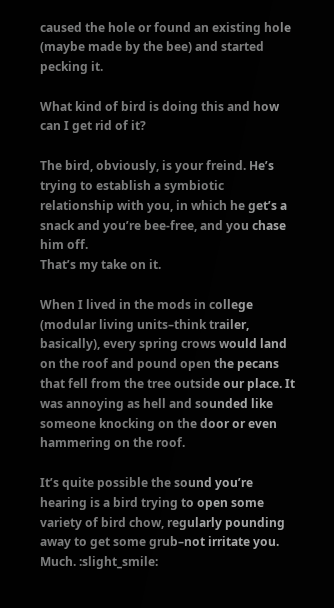caused the hole or found an existing hole (maybe made by the bee) and started pecking it.

What kind of bird is doing this and how can I get rid of it?

The bird, obviously, is your freind. He’s trying to establish a symbiotic relationship with you, in which he get’s a snack and you’re bee-free, and you chase him off.
That’s my take on it.

When I lived in the mods in college (modular living units–think trailer, basically), every spring crows would land on the roof and pound open the pecans that fell from the tree outside our place. It was annoying as hell and sounded like someone knocking on the door or even hammering on the roof.

It’s quite possible the sound you’re hearing is a bird trying to open some variety of bird chow, regularly pounding away to get some grub–not irritate you. Much. :slight_smile: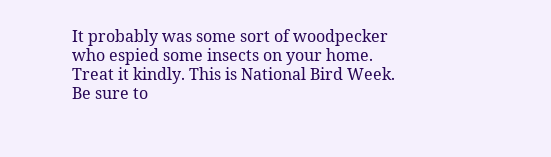It probably was some sort of woodpecker who espied some insects on your home. Treat it kindly. This is National Bird Week. Be sure to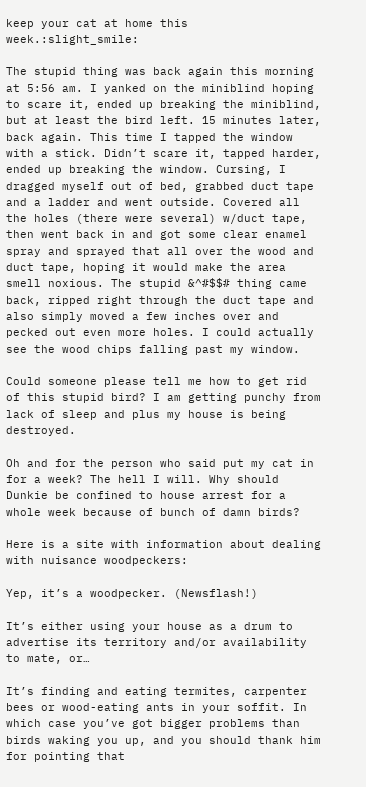keep your cat at home this week.:slight_smile:

The stupid thing was back again this morning at 5:56 am. I yanked on the miniblind hoping to scare it, ended up breaking the miniblind, but at least the bird left. 15 minutes later, back again. This time I tapped the window with a stick. Didn’t scare it, tapped harder, ended up breaking the window. Cursing, I dragged myself out of bed, grabbed duct tape and a ladder and went outside. Covered all the holes (there were several) w/duct tape, then went back in and got some clear enamel spray and sprayed that all over the wood and duct tape, hoping it would make the area smell noxious. The stupid &^#$$# thing came back, ripped right through the duct tape and also simply moved a few inches over and pecked out even more holes. I could actually see the wood chips falling past my window.

Could someone please tell me how to get rid of this stupid bird? I am getting punchy from lack of sleep and plus my house is being destroyed.

Oh and for the person who said put my cat in for a week? The hell I will. Why should Dunkie be confined to house arrest for a whole week because of bunch of damn birds?

Here is a site with information about dealing with nuisance woodpeckers:

Yep, it’s a woodpecker. (Newsflash!)

It’s either using your house as a drum to advertise its territory and/or availability to mate, or…

It’s finding and eating termites, carpenter bees or wood-eating ants in your soffit. In which case you’ve got bigger problems than birds waking you up, and you should thank him for pointing that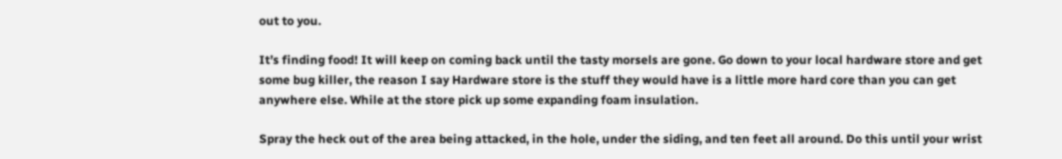out to you.

It’s finding food! It will keep on coming back until the tasty morsels are gone. Go down to your local hardware store and get some bug killer, the reason I say Hardware store is the stuff they would have is a little more hard core than you can get anywhere else. While at the store pick up some expanding foam insulation.

Spray the heck out of the area being attacked, in the hole, under the siding, and ten feet all around. Do this until your wrist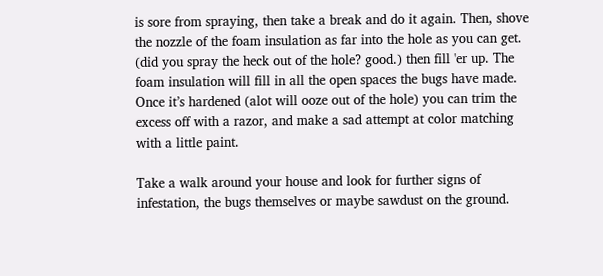is sore from spraying, then take a break and do it again. Then, shove the nozzle of the foam insulation as far into the hole as you can get. (did you spray the heck out of the hole? good.) then fill 'er up. The foam insulation will fill in all the open spaces the bugs have made. Once it’s hardened (alot will ooze out of the hole) you can trim the excess off with a razor, and make a sad attempt at color matching with a little paint.

Take a walk around your house and look for further signs of infestation, the bugs themselves or maybe sawdust on the ground.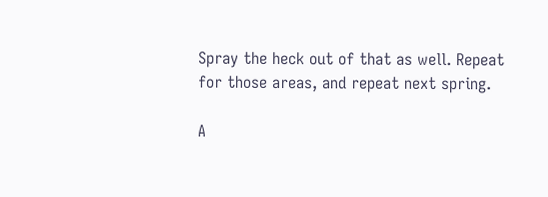Spray the heck out of that as well. Repeat for those areas, and repeat next spring.

A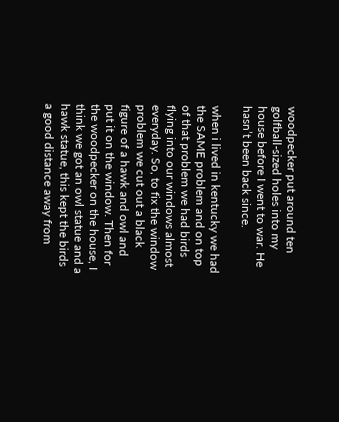woodpecker put around ten golfball-sized holes into my house before I went to war. He hasn’t been back since.

when i lived in kentucky we had the SAME problem and on top of that problem we had birds flying into our windows almost everyday. So, to fix the window problem we cut out a black figure of a hawk and owl and put it on the window. Then for the woodpecker on the house, I think we got an owl statue and a hawk statue, this kept the birds a good distance away from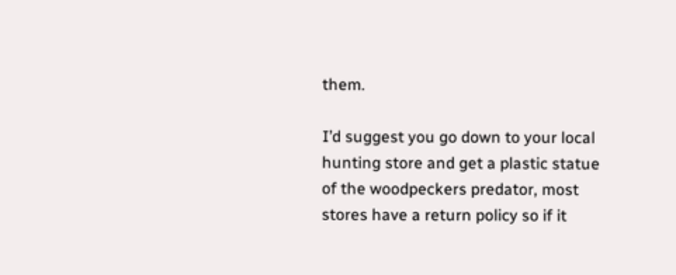them.

I’d suggest you go down to your local hunting store and get a plastic statue of the woodpeckers predator, most stores have a return policy so if it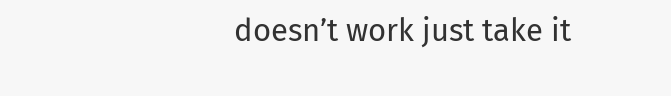doesn’t work just take it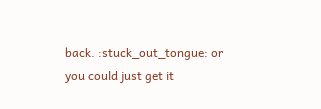back. :stuck_out_tongue: or you could just get it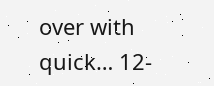over with quick… 12-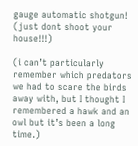gauge automatic shotgun! (just dont shoot your house!!!)

(i can’t particularly remember which predators we had to scare the birds away with, but I thought I remembered a hawk and an owl but it’s been a long time.)